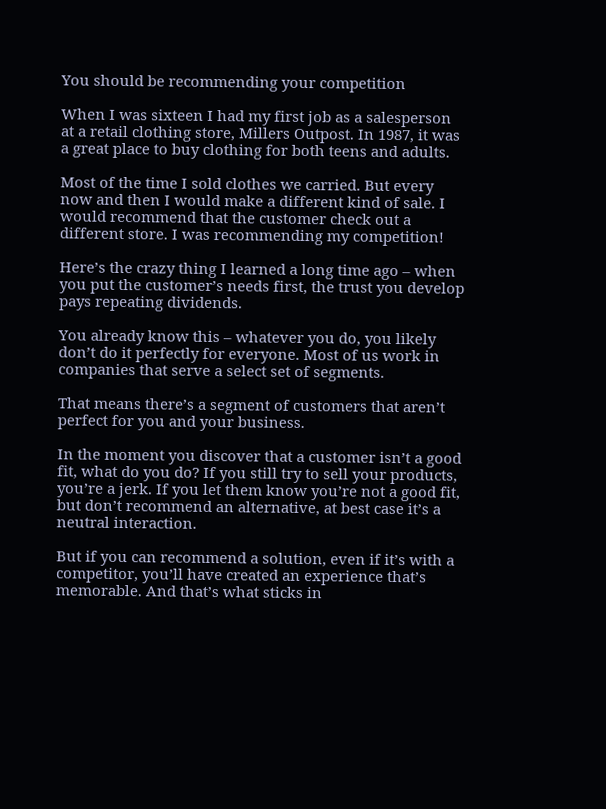You should be recommending your competition

When I was sixteen I had my first job as a salesperson at a retail clothing store, Millers Outpost. In 1987, it was a great place to buy clothing for both teens and adults.

Most of the time I sold clothes we carried. But every now and then I would make a different kind of sale. I would recommend that the customer check out a different store. I was recommending my competition!

Here’s the crazy thing I learned a long time ago – when you put the customer’s needs first, the trust you develop pays repeating dividends.

You already know this – whatever you do, you likely don’t do it perfectly for everyone. Most of us work in companies that serve a select set of segments.

That means there’s a segment of customers that aren’t perfect for you and your business.

In the moment you discover that a customer isn’t a good fit, what do you do? If you still try to sell your products, you’re a jerk. If you let them know you’re not a good fit, but don’t recommend an alternative, at best case it’s a neutral interaction.

But if you can recommend a solution, even if it’s with a competitor, you’ll have created an experience that’s memorable. And that’s what sticks in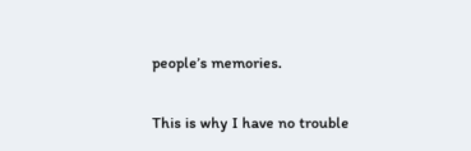people’s memories.

This is why I have no trouble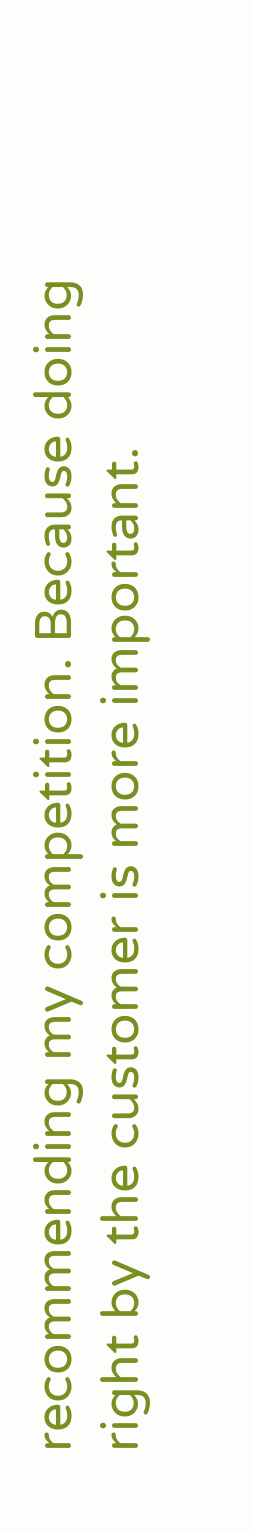recommending my competition. Because doing right by the customer is more important.